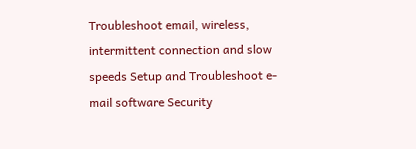Troubleshoot email, wireless, intermittent connection and slow speeds Setup and Troubleshoot e-mail software Security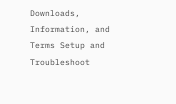Downloads, Information, and Terms Setup and Troubleshoot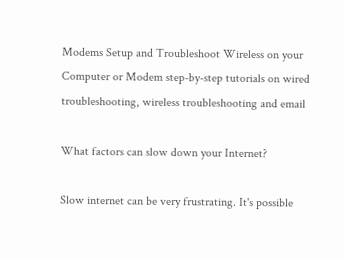Modems Setup and Troubleshoot Wireless on your Computer or Modem step-by-step tutorials on wired troubleshooting, wireless troubleshooting and email

What factors can slow down your Internet?

Slow internet can be very frustrating. It's possible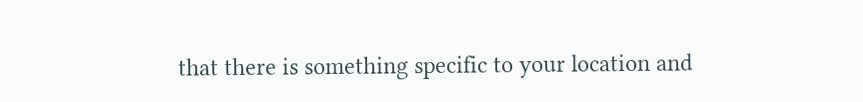that there is something specific to your location and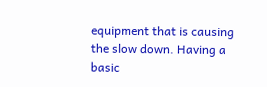equipment that is causing the slow down. Having a basic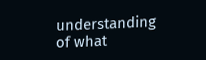understanding of what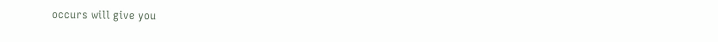occurs will give you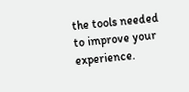the tools needed to improve your experience.